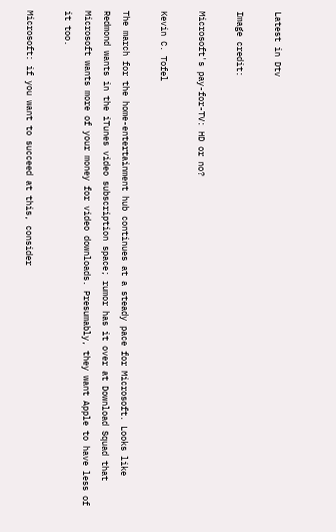Latest in Dtv

Image credit:

Microsoft's pay-for-TV: HD or no?

Kevin C. Tofel

The march for the home-entertainment hub continues at a steady pace for Microsoft. Looks like Redmond wants in the iTunes video subscription space; rumor has it over at Download Squad that Microsoft wants more of your money for video downloads. Presumably, they want Apple to have less of it too.

Microsoft: if you want to succeed at this, consider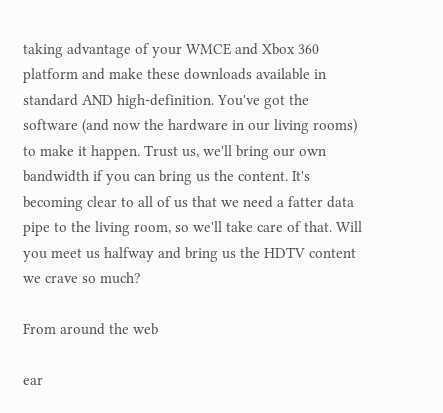taking advantage of your WMCE and Xbox 360 platform and make these downloads available in standard AND high-definition. You've got the software (and now the hardware in our living rooms) to make it happen. Trust us, we'll bring our own bandwidth if you can bring us the content. It's becoming clear to all of us that we need a fatter data pipe to the living room, so we'll take care of that. Will you meet us halfway and bring us the HDTV content we crave so much?

From around the web

ear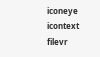iconeye icontext filevr